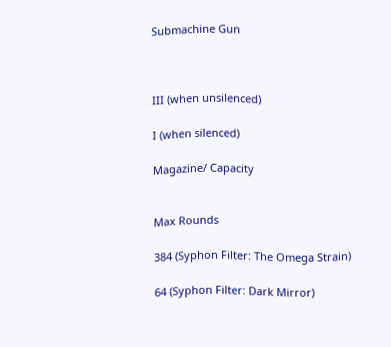Submachine Gun



III (when unsilenced)

I (when silenced)

Magazine/ Capacity


Max Rounds

384 (Syphon Filter: The Omega Strain)

64 (Syphon Filter: Dark Mirror)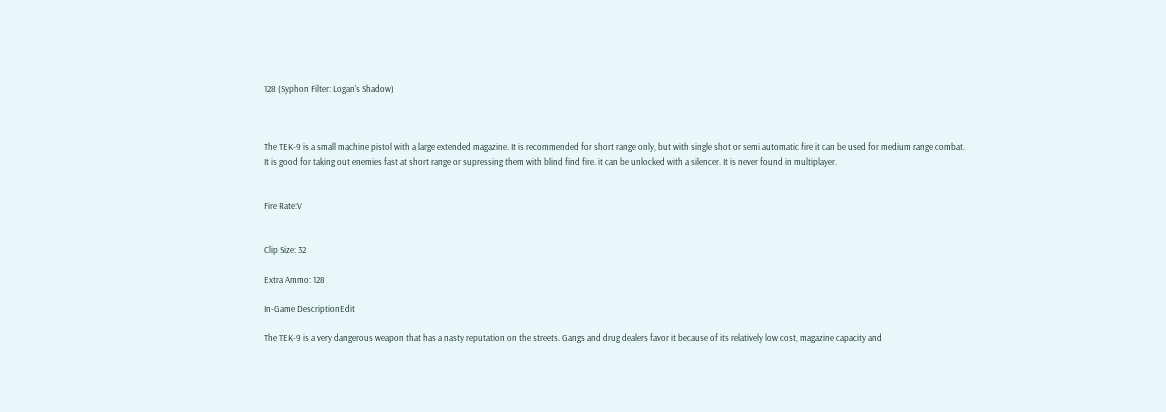128 (Syphon Filter: Logan's Shadow)



The TEK-9 is a small machine pistol with a large extended magazine. It is recommended for short range only, but with single shot or semi automatic fire it can be used for medium range combat. It is good for taking out enemies fast at short range or supressing them with blind find fire. it can be unlocked with a silencer. It is never found in multiplayer.


Fire Rate:V


Clip Size: 32

Extra Ammo: 128

In-Game DescriptionEdit

The TEK-9 is a very dangerous weapon that has a nasty reputation on the streets. Gangs and drug dealers favor it because of its relatively low cost, magazine capacity and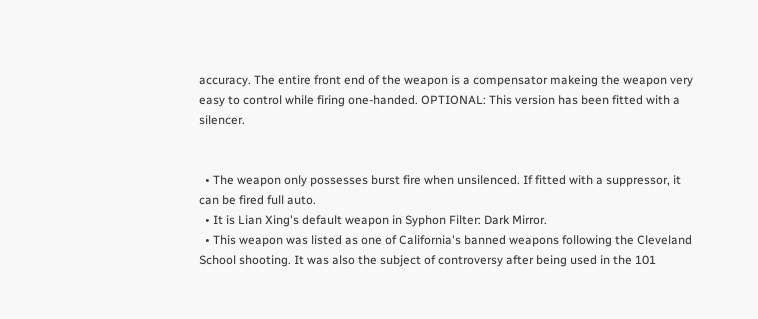accuracy. The entire front end of the weapon is a compensator makeing the weapon very easy to control while firing one-handed. OPTIONAL: This version has been fitted with a silencer.


  • The weapon only possesses burst fire when unsilenced. If fitted with a suppressor, it can be fired full auto.
  • It is Lian Xing's default weapon in Syphon Filter: Dark Mirror.
  • This weapon was listed as one of California's banned weapons following the Cleveland School shooting. It was also the subject of controversy after being used in the 101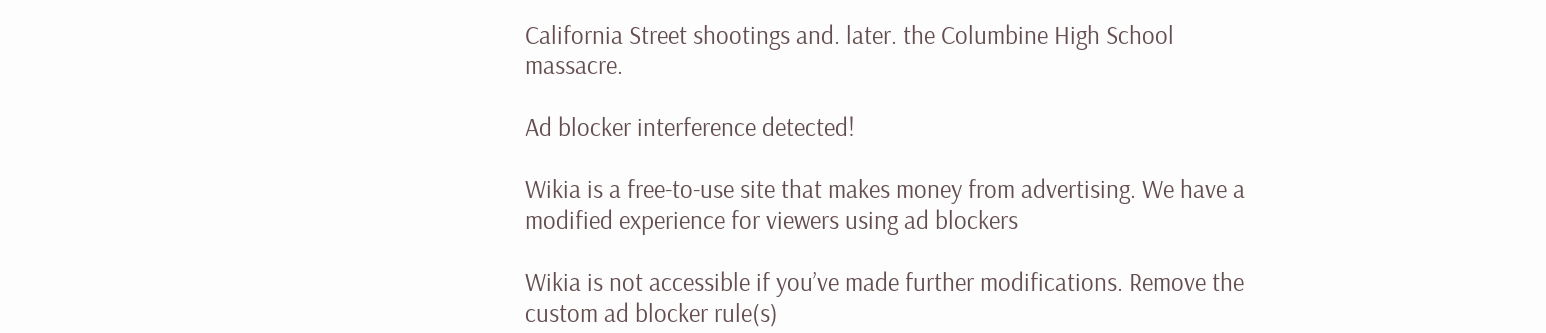California Street shootings and. later. the Columbine High School massacre.

Ad blocker interference detected!

Wikia is a free-to-use site that makes money from advertising. We have a modified experience for viewers using ad blockers

Wikia is not accessible if you’ve made further modifications. Remove the custom ad blocker rule(s)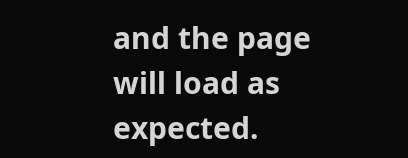and the page will load as expected.